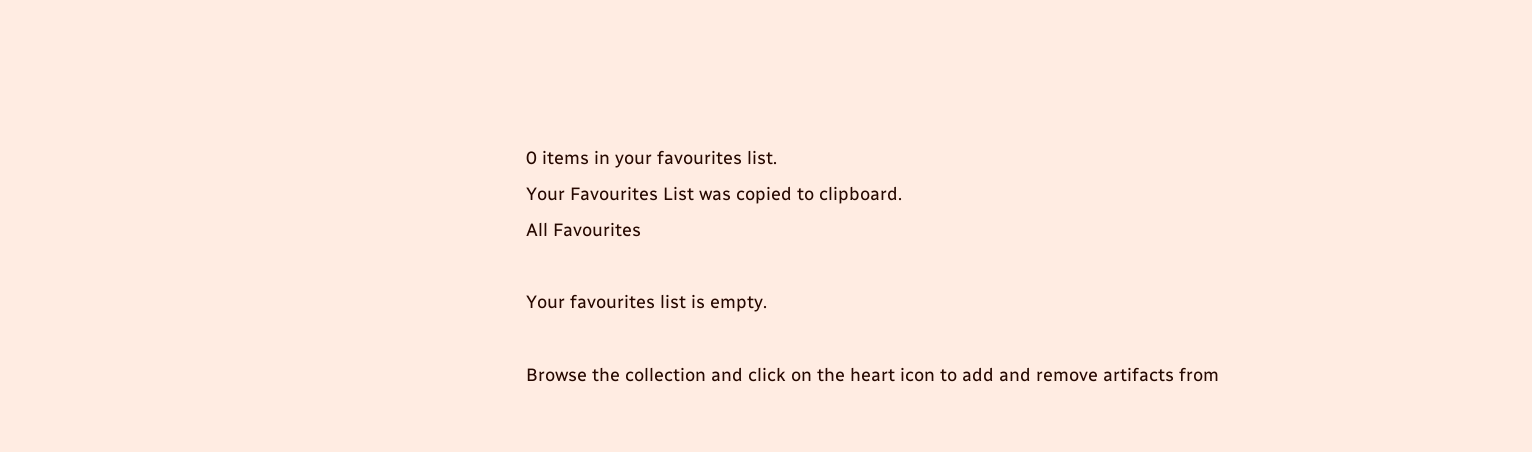0 items in your favourites list.
Your Favourites List was copied to clipboard.
All Favourites

Your favourites list is empty.

Browse the collection and click on the heart icon to add and remove artifacts from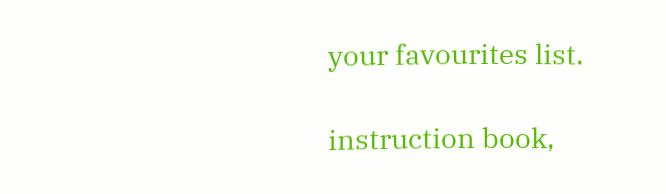your favourites list.

instruction book,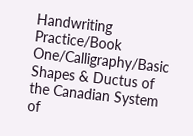Handwriting Practice/Book One/Calligraphy/Basic Shapes & Ductus of the Canadian System of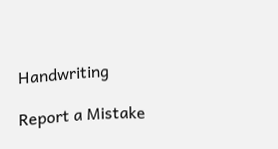Handwriting

Report a Mistake